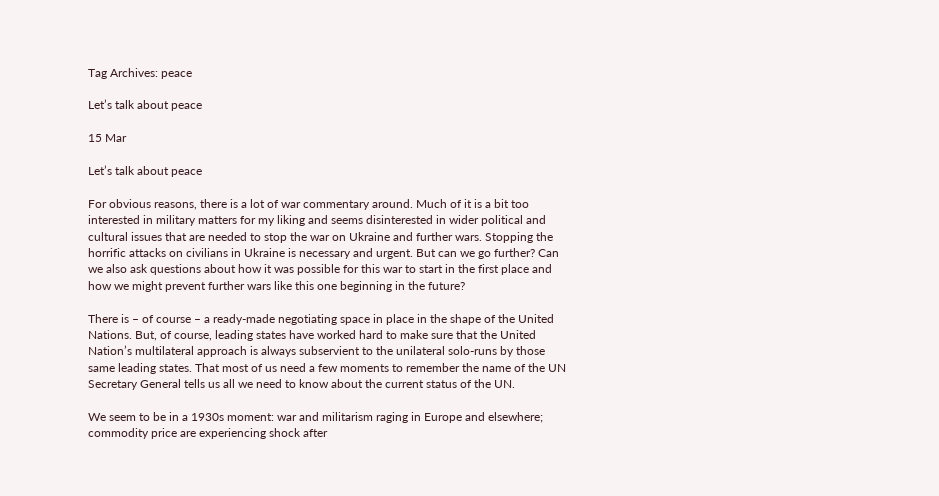Tag Archives: peace

Let’s talk about peace

15 Mar

Let’s talk about peace

For obvious reasons, there is a lot of war commentary around. Much of it is a bit too interested in military matters for my liking and seems disinterested in wider political and cultural issues that are needed to stop the war on Ukraine and further wars. Stopping the horrific attacks on civilians in Ukraine is necessary and urgent. But can we go further? Can we also ask questions about how it was possible for this war to start in the first place and how we might prevent further wars like this one beginning in the future?

There is – of course – a ready-made negotiating space in place in the shape of the United Nations. But, of course, leading states have worked hard to make sure that the United Nation’s multilateral approach is always subservient to the unilateral solo-runs by those same leading states. That most of us need a few moments to remember the name of the UN Secretary General tells us all we need to know about the current status of the UN.

We seem to be in a 1930s moment: war and militarism raging in Europe and elsewhere; commodity price are experiencing shock after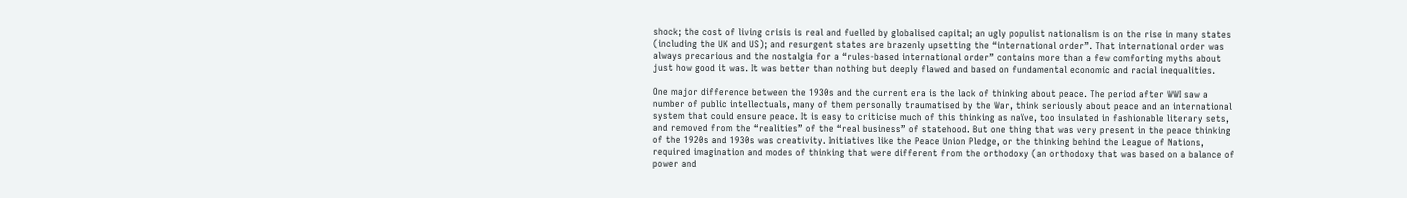shock; the cost of living crisis is real and fuelled by globalised capital; an ugly populist nationalism is on the rise in many states (including the UK and US); and resurgent states are brazenly upsetting the “international order”. That international order was always precarious and the nostalgia for a “rules-based international order” contains more than a few comforting myths about just how good it was. It was better than nothing but deeply flawed and based on fundamental economic and racial inequalities.

One major difference between the 1930s and the current era is the lack of thinking about peace. The period after WWI saw a number of public intellectuals, many of them personally traumatised by the War, think seriously about peace and an international system that could ensure peace. It is easy to criticise much of this thinking as naïve, too insulated in fashionable literary sets, and removed from the “realities” of the “real business” of statehood. But one thing that was very present in the peace thinking of the 1920s and 1930s was creativity. Initiatives like the Peace Union Pledge, or the thinking behind the League of Nations, required imagination and modes of thinking that were different from the orthodoxy (an orthodoxy that was based on a balance of power and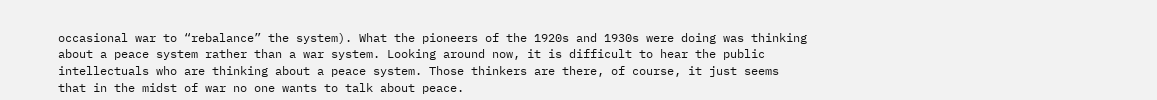occasional war to “rebalance” the system). What the pioneers of the 1920s and 1930s were doing was thinking about a peace system rather than a war system. Looking around now, it is difficult to hear the public intellectuals who are thinking about a peace system. Those thinkers are there, of course, it just seems that in the midst of war no one wants to talk about peace.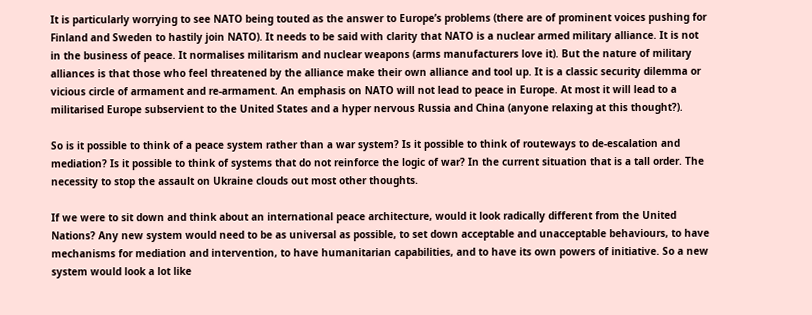It is particularly worrying to see NATO being touted as the answer to Europe’s problems (there are of prominent voices pushing for Finland and Sweden to hastily join NATO). It needs to be said with clarity that NATO is a nuclear armed military alliance. It is not in the business of peace. It normalises militarism and nuclear weapons (arms manufacturers love it). But the nature of military alliances is that those who feel threatened by the alliance make their own alliance and tool up. It is a classic security dilemma or vicious circle of armament and re-armament. An emphasis on NATO will not lead to peace in Europe. At most it will lead to a militarised Europe subservient to the United States and a hyper nervous Russia and China (anyone relaxing at this thought?).

So is it possible to think of a peace system rather than a war system? Is it possible to think of routeways to de-escalation and mediation? Is it possible to think of systems that do not reinforce the logic of war? In the current situation that is a tall order. The necessity to stop the assault on Ukraine clouds out most other thoughts.

If we were to sit down and think about an international peace architecture, would it look radically different from the United Nations? Any new system would need to be as universal as possible, to set down acceptable and unacceptable behaviours, to have mechanisms for mediation and intervention, to have humanitarian capabilities, and to have its own powers of initiative. So a new system would look a lot like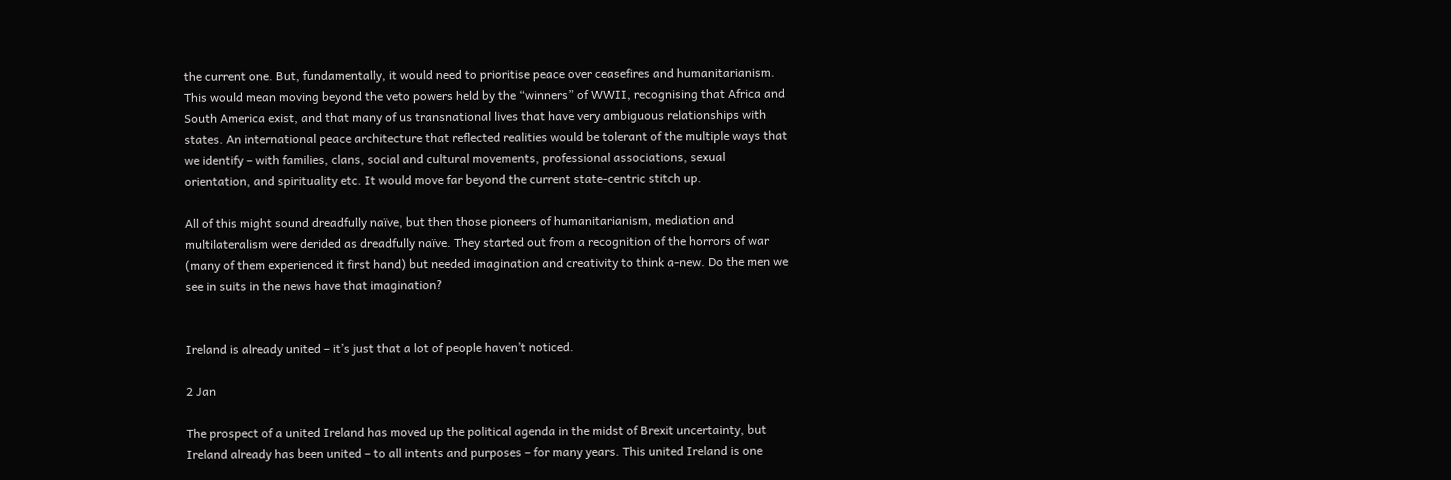the current one. But, fundamentally, it would need to prioritise peace over ceasefires and humanitarianism. This would mean moving beyond the veto powers held by the “winners” of WWII, recognising that Africa and South America exist, and that many of us transnational lives that have very ambiguous relationships with states. An international peace architecture that reflected realities would be tolerant of the multiple ways that we identify – with families, clans, social and cultural movements, professional associations, sexual orientation, and spirituality etc. It would move far beyond the current state-centric stitch up.

All of this might sound dreadfully naïve, but then those pioneers of humanitarianism, mediation and multilateralism were derided as dreadfully naïve. They started out from a recognition of the horrors of war (many of them experienced it first hand) but needed imagination and creativity to think a-new. Do the men we see in suits in the news have that imagination?


Ireland is already united – it’s just that a lot of people haven’t noticed.

2 Jan

The prospect of a united Ireland has moved up the political agenda in the midst of Brexit uncertainty, but Ireland already has been united – to all intents and purposes – for many years. This united Ireland is one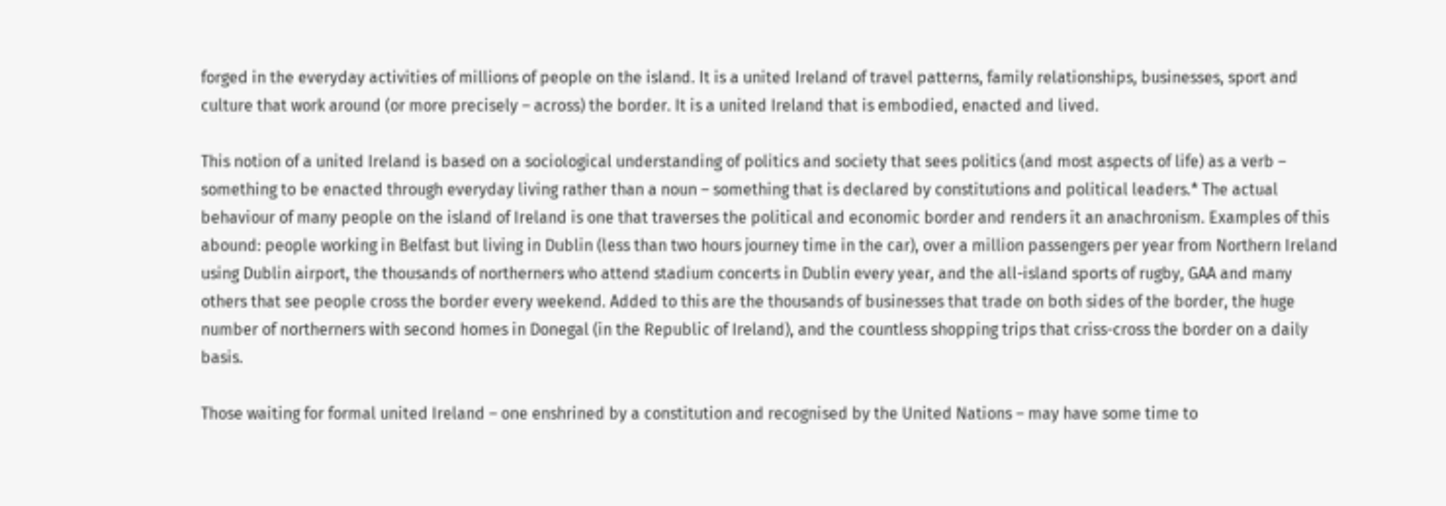forged in the everyday activities of millions of people on the island. It is a united Ireland of travel patterns, family relationships, businesses, sport and culture that work around (or more precisely – across) the border. It is a united Ireland that is embodied, enacted and lived.

This notion of a united Ireland is based on a sociological understanding of politics and society that sees politics (and most aspects of life) as a verb – something to be enacted through everyday living rather than a noun – something that is declared by constitutions and political leaders.* The actual behaviour of many people on the island of Ireland is one that traverses the political and economic border and renders it an anachronism. Examples of this abound: people working in Belfast but living in Dublin (less than two hours journey time in the car), over a million passengers per year from Northern Ireland using Dublin airport, the thousands of northerners who attend stadium concerts in Dublin every year, and the all-island sports of rugby, GAA and many others that see people cross the border every weekend. Added to this are the thousands of businesses that trade on both sides of the border, the huge number of northerners with second homes in Donegal (in the Republic of Ireland), and the countless shopping trips that criss-cross the border on a daily basis.

Those waiting for formal united Ireland – one enshrined by a constitution and recognised by the United Nations – may have some time to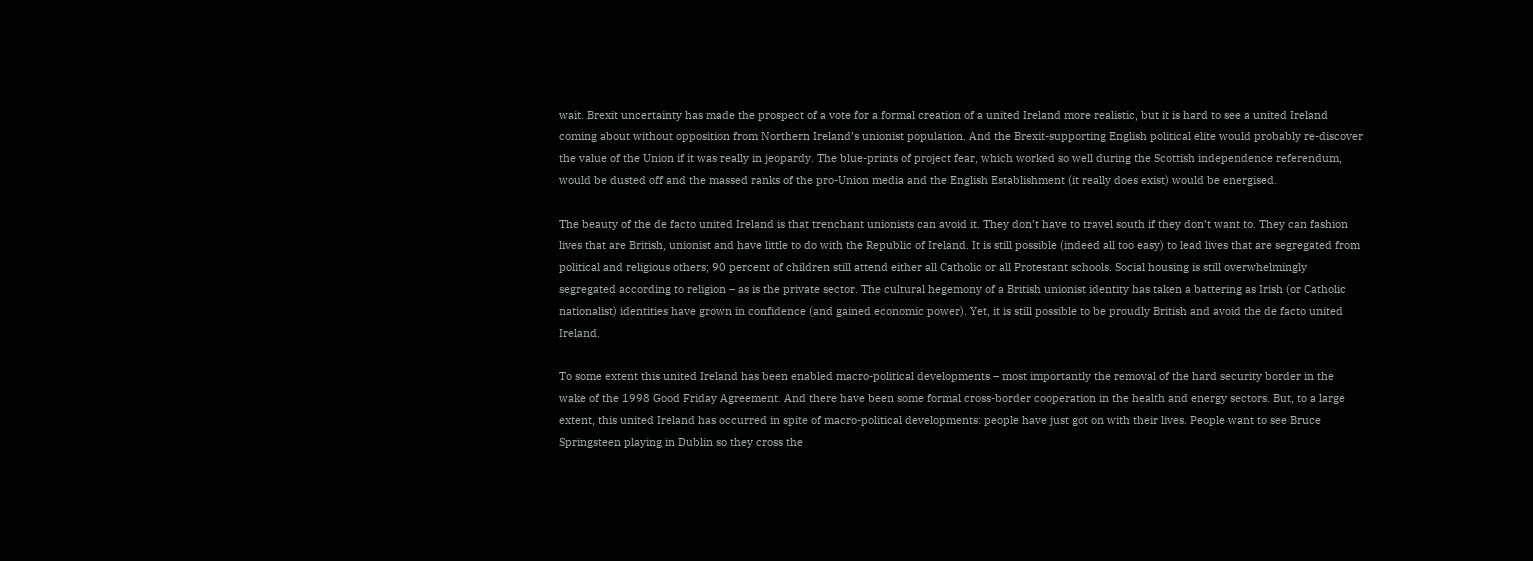wait. Brexit uncertainty has made the prospect of a vote for a formal creation of a united Ireland more realistic, but it is hard to see a united Ireland coming about without opposition from Northern Ireland’s unionist population. And the Brexit-supporting English political elite would probably re-discover the value of the Union if it was really in jeopardy. The blue-prints of project fear, which worked so well during the Scottish independence referendum, would be dusted off and the massed ranks of the pro-Union media and the English Establishment (it really does exist) would be energised.

The beauty of the de facto united Ireland is that trenchant unionists can avoid it. They don’t have to travel south if they don’t want to. They can fashion lives that are British, unionist and have little to do with the Republic of Ireland. It is still possible (indeed all too easy) to lead lives that are segregated from political and religious others; 90 percent of children still attend either all Catholic or all Protestant schools. Social housing is still overwhelmingly segregated according to religion – as is the private sector. The cultural hegemony of a British unionist identity has taken a battering as Irish (or Catholic nationalist) identities have grown in confidence (and gained economic power). Yet, it is still possible to be proudly British and avoid the de facto united Ireland.

To some extent this united Ireland has been enabled macro-political developments – most importantly the removal of the hard security border in the wake of the 1998 Good Friday Agreement. And there have been some formal cross-border cooperation in the health and energy sectors. But, to a large extent, this united Ireland has occurred in spite of macro-political developments: people have just got on with their lives. People want to see Bruce Springsteen playing in Dublin so they cross the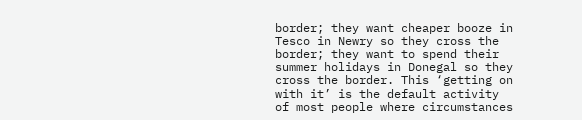border; they want cheaper booze in Tesco in Newry so they cross the border; they want to spend their summer holidays in Donegal so they cross the border. This ‘getting on with it’ is the default activity of most people where circumstances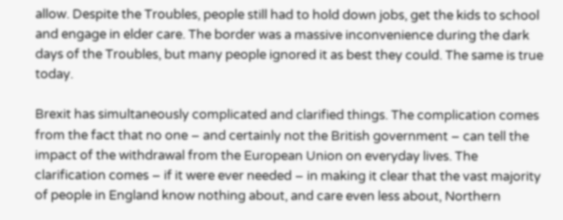allow. Despite the Troubles, people still had to hold down jobs, get the kids to school and engage in elder care. The border was a massive inconvenience during the dark days of the Troubles, but many people ignored it as best they could. The same is true today.

Brexit has simultaneously complicated and clarified things. The complication comes from the fact that no one – and certainly not the British government – can tell the impact of the withdrawal from the European Union on everyday lives. The clarification comes – if it were ever needed – in making it clear that the vast majority of people in England know nothing about, and care even less about, Northern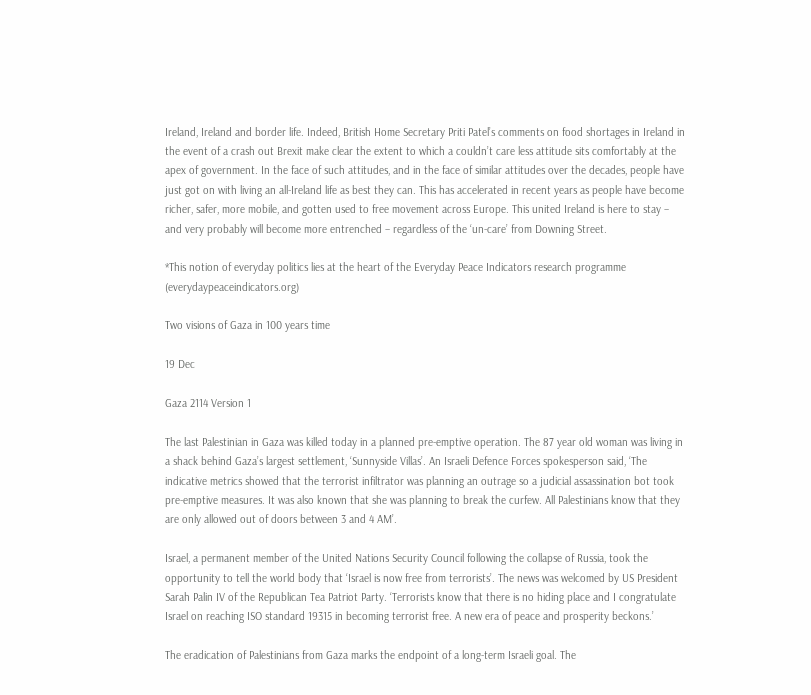Ireland, Ireland and border life. Indeed, British Home Secretary Priti Patel’s comments on food shortages in Ireland in the event of a crash out Brexit make clear the extent to which a couldn’t care less attitude sits comfortably at the apex of government. In the face of such attitudes, and in the face of similar attitudes over the decades, people have just got on with living an all-Ireland life as best they can. This has accelerated in recent years as people have become richer, safer, more mobile, and gotten used to free movement across Europe. This united Ireland is here to stay – and very probably will become more entrenched – regardless of the ‘un-care’ from Downing Street.

*This notion of everyday politics lies at the heart of the Everyday Peace Indicators research programme (everydaypeaceindicators.org)

Two visions of Gaza in 100 years time

19 Dec

Gaza 2114 Version 1

The last Palestinian in Gaza was killed today in a planned pre-emptive operation. The 87 year old woman was living in a shack behind Gaza’s largest settlement, ‘Sunnyside Villas’. An Israeli Defence Forces spokesperson said, ‘The indicative metrics showed that the terrorist infiltrator was planning an outrage so a judicial assassination bot took pre-emptive measures. It was also known that she was planning to break the curfew. All Palestinians know that they are only allowed out of doors between 3 and 4 AM’.

Israel, a permanent member of the United Nations Security Council following the collapse of Russia, took the opportunity to tell the world body that ‘Israel is now free from terrorists’. The news was welcomed by US President Sarah Palin IV of the Republican Tea Patriot Party. ‘Terrorists know that there is no hiding place and I congratulate Israel on reaching ISO standard 19315 in becoming terrorist free. A new era of peace and prosperity beckons.’

The eradication of Palestinians from Gaza marks the endpoint of a long-term Israeli goal. The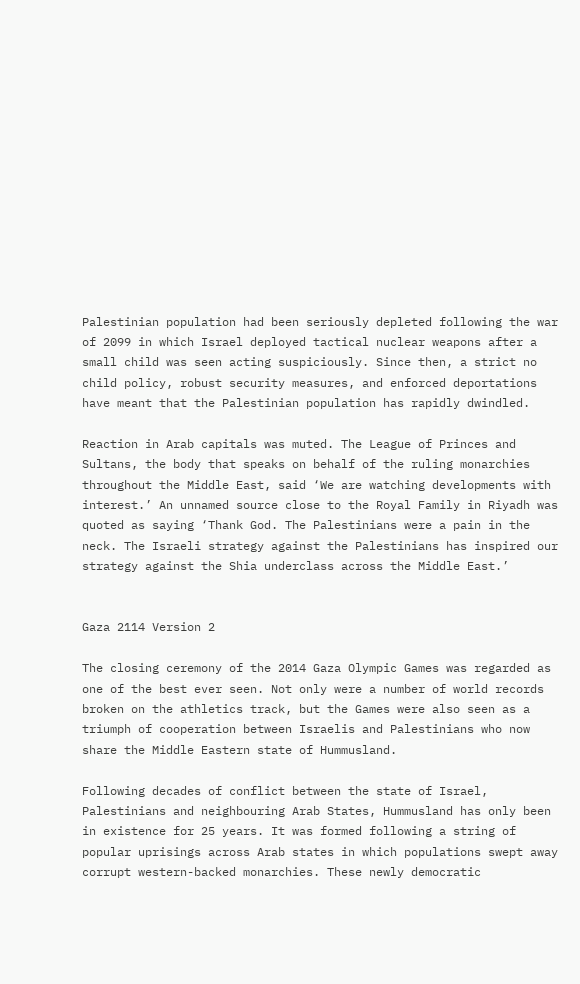Palestinian population had been seriously depleted following the war of 2099 in which Israel deployed tactical nuclear weapons after a small child was seen acting suspiciously. Since then, a strict no child policy, robust security measures, and enforced deportations have meant that the Palestinian population has rapidly dwindled.

Reaction in Arab capitals was muted. The League of Princes and Sultans, the body that speaks on behalf of the ruling monarchies throughout the Middle East, said ‘We are watching developments with interest.’ An unnamed source close to the Royal Family in Riyadh was quoted as saying ‘Thank God. The Palestinians were a pain in the neck. The Israeli strategy against the Palestinians has inspired our strategy against the Shia underclass across the Middle East.’


Gaza 2114 Version 2

The closing ceremony of the 2014 Gaza Olympic Games was regarded as one of the best ever seen. Not only were a number of world records broken on the athletics track, but the Games were also seen as a triumph of cooperation between Israelis and Palestinians who now share the Middle Eastern state of Hummusland.

Following decades of conflict between the state of Israel, Palestinians and neighbouring Arab States, Hummusland has only been in existence for 25 years. It was formed following a string of popular uprisings across Arab states in which populations swept away corrupt western-backed monarchies. These newly democratic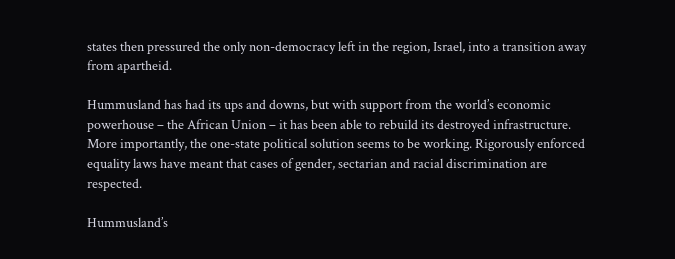states then pressured the only non-democracy left in the region, Israel, into a transition away from apartheid.

Hummusland has had its ups and downs, but with support from the world’s economic powerhouse – the African Union – it has been able to rebuild its destroyed infrastructure. More importantly, the one-state political solution seems to be working. Rigorously enforced equality laws have meant that cases of gender, sectarian and racial discrimination are respected.

Hummusland’s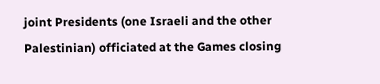joint Presidents (one Israeli and the other Palestinian) officiated at the Games closing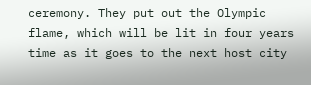ceremony. They put out the Olympic flame, which will be lit in four years time as it goes to the next host city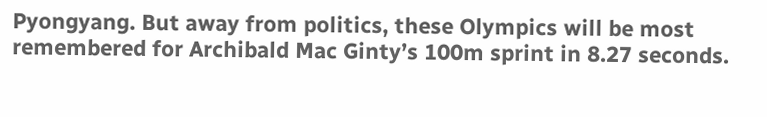Pyongyang. But away from politics, these Olympics will be most remembered for Archibald Mac Ginty’s 100m sprint in 8.27 seconds.